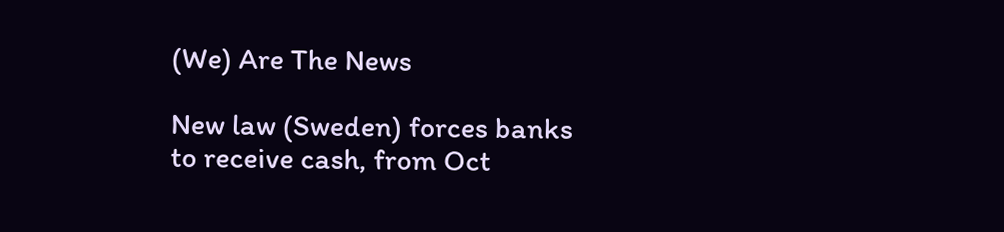(We) Are The News

New law (Sweden) forces banks to receive cash, from Oct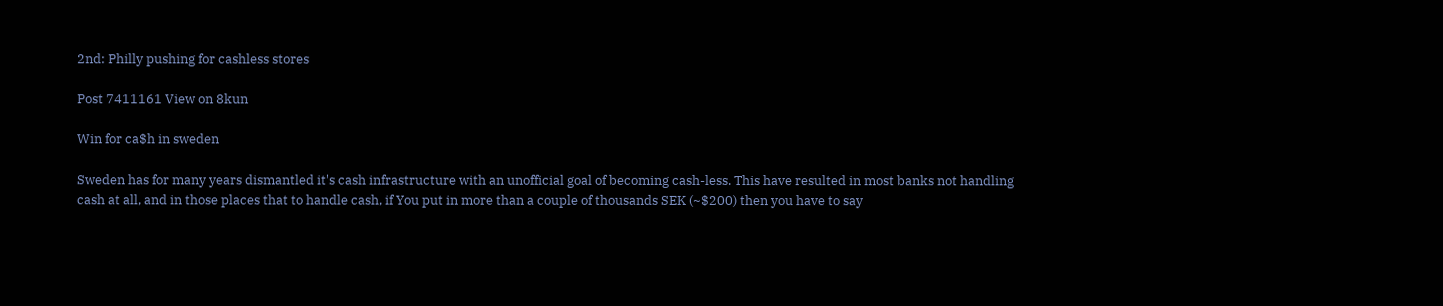2nd: Philly pushing for cashless stores

Post 7411161 View on 8kun

Win for ca$h in sweden

Sweden has for many years dismantled it's cash infrastructure with an unofficial goal of becoming cash-less. This have resulted in most banks not handling cash at all, and in those places that to handle cash, if You put in more than a couple of thousands SEK (~$200) then you have to say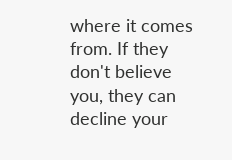where it comes from. If they don't believe you, they can decline your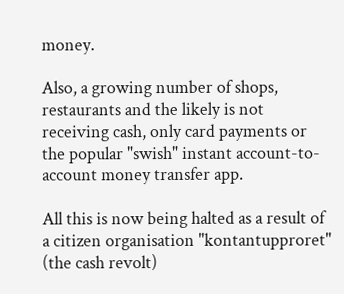money.

Also, a growing number of shops, restaurants and the likely is not receiving cash, only card payments or the popular "swish" instant account-to-account money transfer app.

All this is now being halted as a result of a citizen organisation "kontantupproret" (the cash revolt)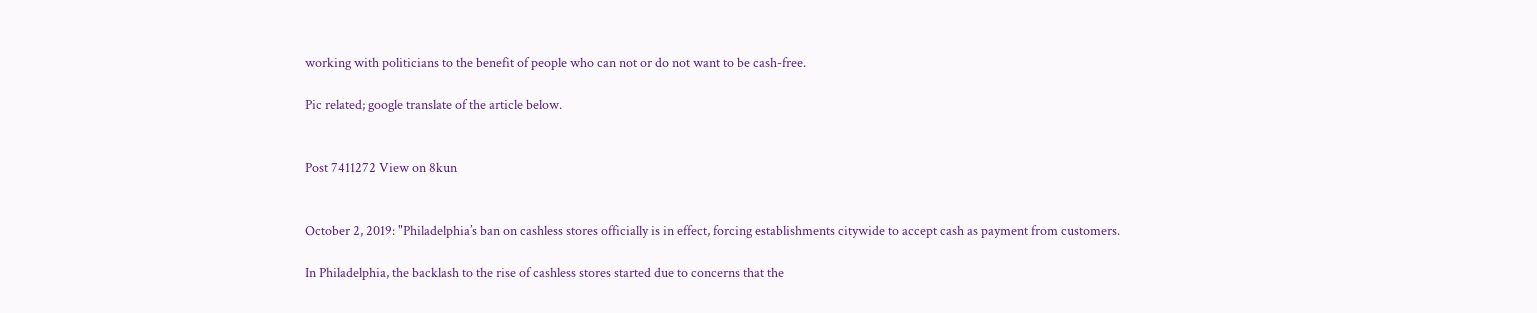working with politicians to the benefit of people who can not or do not want to be cash-free.

Pic related; google translate of the article below.


Post 7411272 View on 8kun


October 2, 2019: "Philadelphia’s ban on cashless stores officially is in effect, forcing establishments citywide to accept cash as payment from customers.

In Philadelphia, the backlash to the rise of cashless stores started due to concerns that the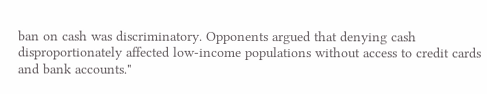ban on cash was discriminatory. Opponents argued that denying cash disproportionately affected low-income populations without access to credit cards and bank accounts."